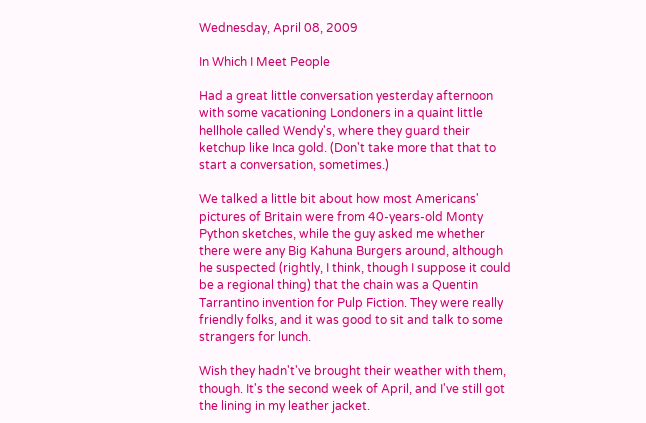Wednesday, April 08, 2009

In Which I Meet People

Had a great little conversation yesterday afternoon with some vacationing Londoners in a quaint little hellhole called Wendy's, where they guard their ketchup like Inca gold. (Don't take more that that to start a conversation, sometimes.)

We talked a little bit about how most Americans' pictures of Britain were from 40-years-old Monty Python sketches, while the guy asked me whether there were any Big Kahuna Burgers around, although he suspected (rightly, I think, though I suppose it could be a regional thing) that the chain was a Quentin Tarrantino invention for Pulp Fiction. They were really friendly folks, and it was good to sit and talk to some strangers for lunch.

Wish they hadn't've brought their weather with them, though. It's the second week of April, and I've still got the lining in my leather jacket.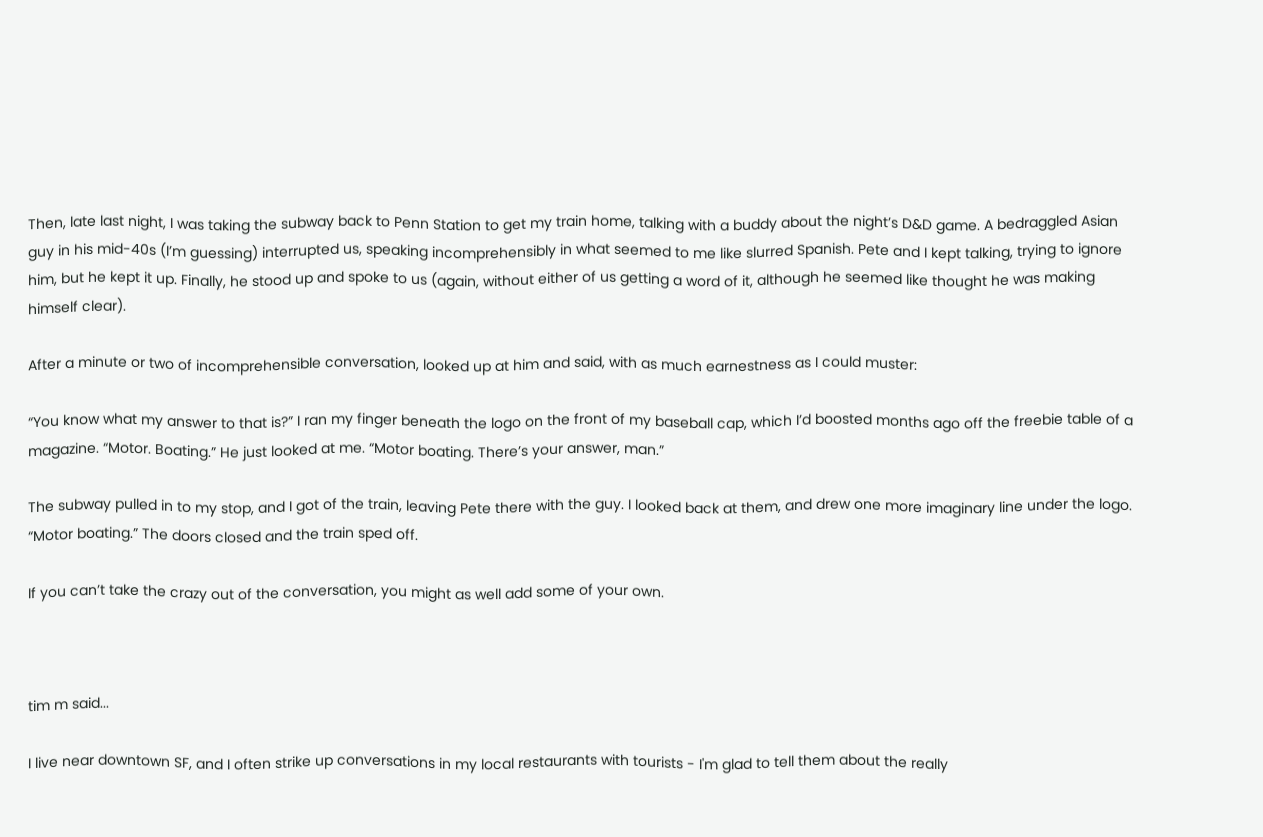Then, late last night, I was taking the subway back to Penn Station to get my train home, talking with a buddy about the night’s D&D game. A bedraggled Asian guy in his mid-40s (I’m guessing) interrupted us, speaking incomprehensibly in what seemed to me like slurred Spanish. Pete and I kept talking, trying to ignore him, but he kept it up. Finally, he stood up and spoke to us (again, without either of us getting a word of it, although he seemed like thought he was making himself clear).

After a minute or two of incomprehensible conversation, looked up at him and said, with as much earnestness as I could muster:

“You know what my answer to that is?” I ran my finger beneath the logo on the front of my baseball cap, which I’d boosted months ago off the freebie table of a magazine. “Motor. Boating.” He just looked at me. “Motor boating. There’s your answer, man.”

The subway pulled in to my stop, and I got of the train, leaving Pete there with the guy. I looked back at them, and drew one more imaginary line under the logo. “Motor boating.” The doors closed and the train sped off.

If you can’t take the crazy out of the conversation, you might as well add some of your own.



tim m said...

I live near downtown SF, and I often strike up conversations in my local restaurants with tourists - I'm glad to tell them about the really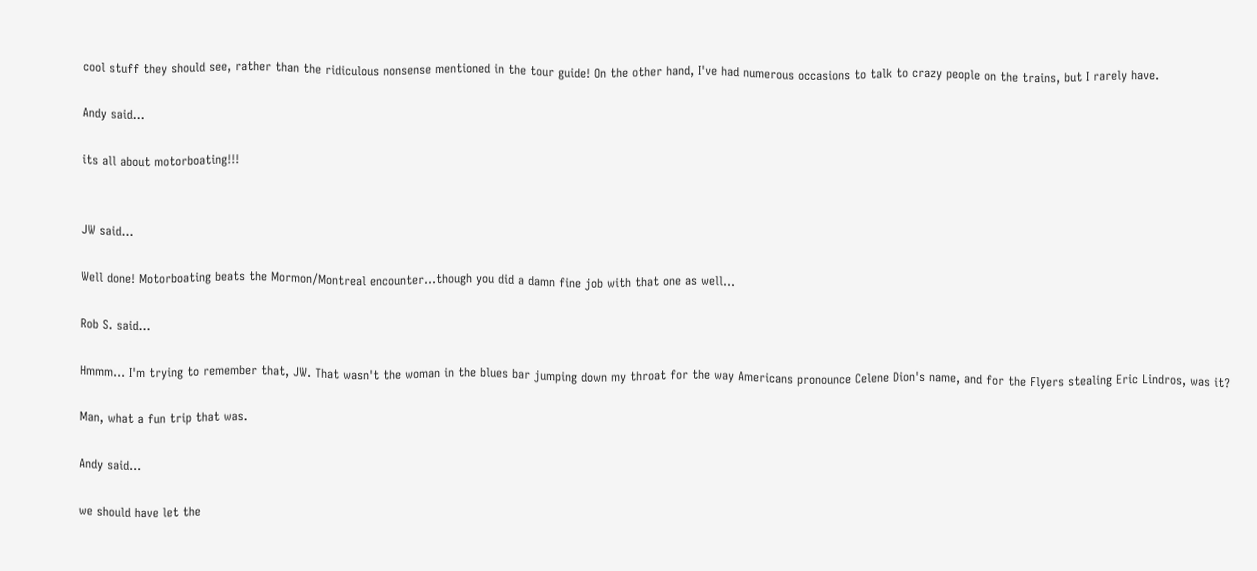cool stuff they should see, rather than the ridiculous nonsense mentioned in the tour guide! On the other hand, I've had numerous occasions to talk to crazy people on the trains, but I rarely have.

Andy said...

its all about motorboating!!!


JW said...

Well done! Motorboating beats the Mormon/Montreal encounter...though you did a damn fine job with that one as well...

Rob S. said...

Hmmm... I'm trying to remember that, JW. That wasn't the woman in the blues bar jumping down my throat for the way Americans pronounce Celene Dion's name, and for the Flyers stealing Eric Lindros, was it?

Man, what a fun trip that was.

Andy said...

we should have let the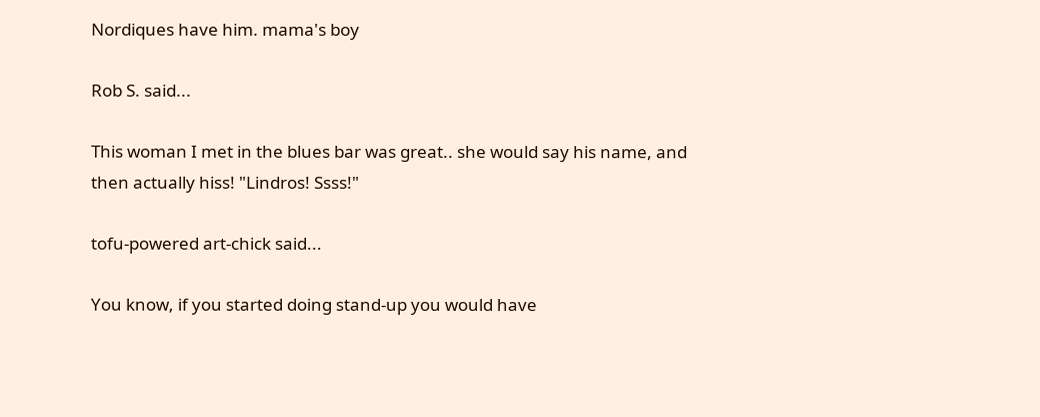Nordiques have him. mama's boy

Rob S. said...

This woman I met in the blues bar was great.. she would say his name, and then actually hiss! "Lindros! Ssss!"

tofu-powered art-chick said...

You know, if you started doing stand-up you would have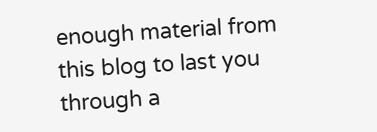enough material from this blog to last you through a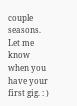couple seasons. Let me know when you have your first gig. : )